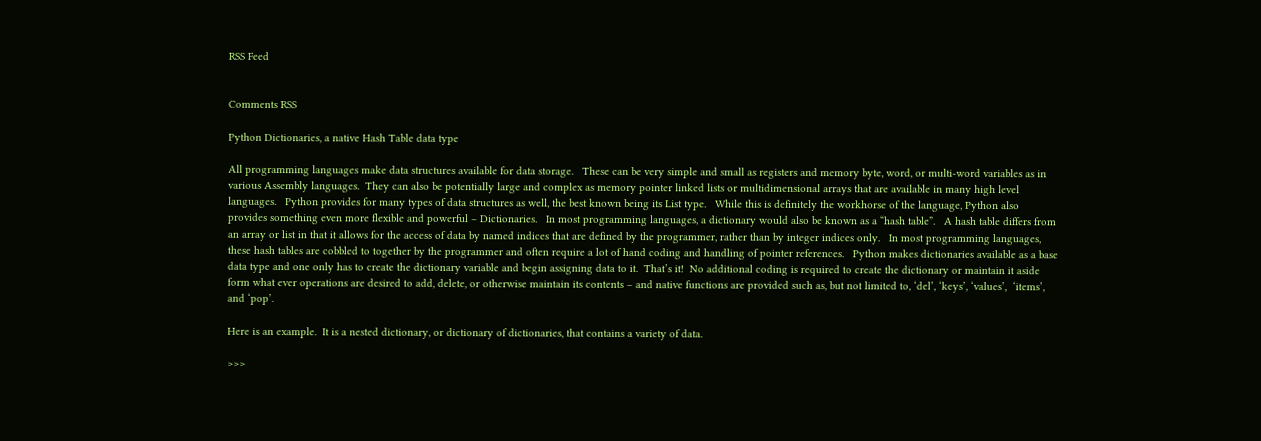RSS Feed


Comments RSS

Python Dictionaries, a native Hash Table data type

All programming languages make data structures available for data storage.   These can be very simple and small as registers and memory byte, word, or multi-word variables as in various Assembly languages.  They can also be potentially large and complex as memory pointer linked lists or multidimensional arrays that are available in many high level languages.   Python provides for many types of data structures as well, the best known being its List type.   While this is definitely the workhorse of the language, Python also provides something even more flexible and powerful – Dictionaries.   In most programming languages, a dictionary would also be known as a “hash table”.   A hash table differs from an array or list in that it allows for the access of data by named indices that are defined by the programmer, rather than by integer indices only.   In most programming languages, these hash tables are cobbled to together by the programmer and often require a lot of hand coding and handling of pointer references.   Python makes dictionaries available as a base data type and one only has to create the dictionary variable and begin assigning data to it.  That’s it!  No additional coding is required to create the dictionary or maintain it aside form what ever operations are desired to add, delete, or otherwise maintain its contents – and native functions are provided such as, but not limited to, ‘del’, ‘keys’, ‘values’,  ‘items’, and ‘pop’.

Here is an example.  It is a nested dictionary, or dictionary of dictionaries, that contains a variety of data.

>>>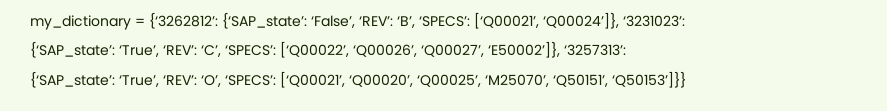my_dictionary = {‘3262812’: {‘SAP_state’: ‘False’, ‘REV’: ‘B’, ‘SPECS’: [‘Q00021’, ‘Q00024’]}, ‘3231023’: {‘SAP_state’: ‘True’, ‘REV’: ‘C’, ‘SPECS’: [‘Q00022’, ‘Q00026’, ‘Q00027’, ‘E50002’]}, ‘3257313’: {‘SAP_state’: ‘True’, ‘REV’: ‘O’, ‘SPECS’: [‘Q00021’, ‘Q00020’, ‘Q00025’, ‘M25070’, ‘Q50151’, ‘Q50153’]}}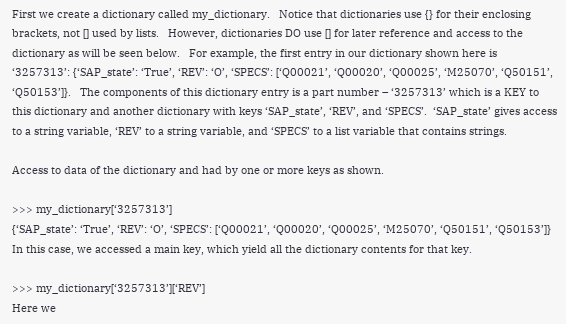First we create a dictionary called my_dictionary.   Notice that dictionaries use {} for their enclosing brackets, not [] used by lists.   However, dictionaries DO use [] for later reference and access to the dictionary as will be seen below.   For example, the first entry in our dictionary shown here is ‘3257313’: {‘SAP_state’: ‘True’, ‘REV’: ‘O’, ‘SPECS’: [‘Q00021’, ‘Q00020’, ‘Q00025’, ‘M25070’, ‘Q50151’, ‘Q50153’]}.   The components of this dictionary entry is a part number – ‘3257313’ which is a KEY to this dictionary and another dictionary with keys ‘SAP_state’, ‘REV’, and ‘SPECS’.  ‘SAP_state’ gives access to a string variable, ‘REV’ to a string variable, and ‘SPECS’ to a list variable that contains strings.

Access to data of the dictionary and had by one or more keys as shown.

>>> my_dictionary[‘3257313’]
{‘SAP_state’: ‘True’, ‘REV’: ‘O’, ‘SPECS’: [‘Q00021’, ‘Q00020’, ‘Q00025’, ‘M25070’, ‘Q50151’, ‘Q50153’]}
In this case, we accessed a main key, which yield all the dictionary contents for that key.

>>> my_dictionary[‘3257313’][‘REV’]
Here we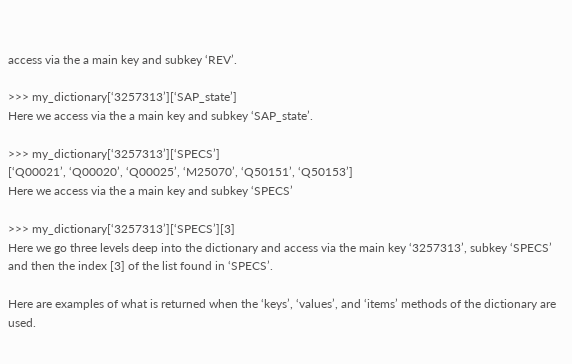access via the a main key and subkey ‘REV’.

>>> my_dictionary[‘3257313’][‘SAP_state’]
Here we access via the a main key and subkey ‘SAP_state’.

>>> my_dictionary[‘3257313’][‘SPECS’]
[‘Q00021’, ‘Q00020’, ‘Q00025’, ‘M25070’, ‘Q50151’, ‘Q50153’]
Here we access via the a main key and subkey ‘SPECS’

>>> my_dictionary[‘3257313’][‘SPECS’][3]
Here we go three levels deep into the dictionary and access via the main key ‘3257313’, subkey ‘SPECS’ and then the index [3] of the list found in ‘SPECS’.

Here are examples of what is returned when the ‘keys’, ‘values’, and ‘items’ methods of the dictionary are used.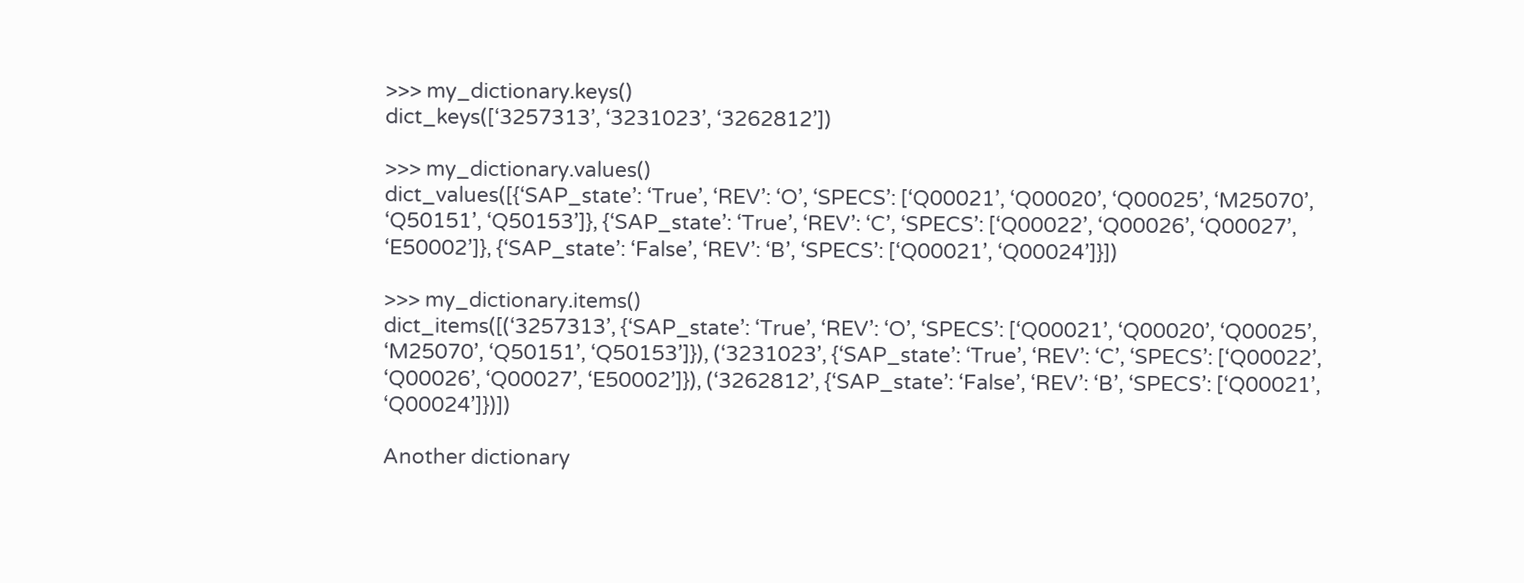>>> my_dictionary.keys()
dict_keys([‘3257313’, ‘3231023’, ‘3262812’])

>>> my_dictionary.values()
dict_values([{‘SAP_state’: ‘True’, ‘REV’: ‘O’, ‘SPECS’: [‘Q00021’, ‘Q00020’, ‘Q00025’, ‘M25070’, ‘Q50151’, ‘Q50153’]}, {‘SAP_state’: ‘True’, ‘REV’: ‘C’, ‘SPECS’: [‘Q00022’, ‘Q00026’, ‘Q00027’, ‘E50002’]}, {‘SAP_state’: ‘False’, ‘REV’: ‘B’, ‘SPECS’: [‘Q00021’, ‘Q00024’]}])

>>> my_dictionary.items()
dict_items([(‘3257313’, {‘SAP_state’: ‘True’, ‘REV’: ‘O’, ‘SPECS’: [‘Q00021’, ‘Q00020’, ‘Q00025’, ‘M25070’, ‘Q50151’, ‘Q50153’]}), (‘3231023’, {‘SAP_state’: ‘True’, ‘REV’: ‘C’, ‘SPECS’: [‘Q00022’, ‘Q00026’, ‘Q00027’, ‘E50002’]}), (‘3262812’, {‘SAP_state’: ‘False’, ‘REV’: ‘B’, ‘SPECS’: [‘Q00021’, ‘Q00024’]})])

Another dictionary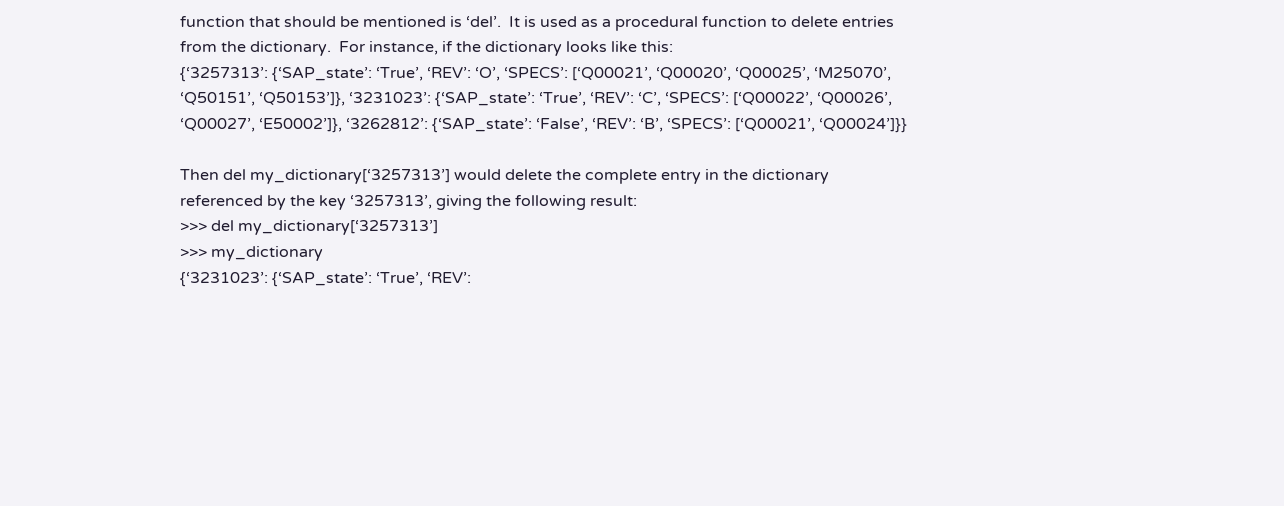function that should be mentioned is ‘del’.  It is used as a procedural function to delete entries from the dictionary.  For instance, if the dictionary looks like this:
{‘3257313’: {‘SAP_state’: ‘True’, ‘REV’: ‘O’, ‘SPECS’: [‘Q00021’, ‘Q00020’, ‘Q00025’, ‘M25070’, ‘Q50151’, ‘Q50153’]}, ‘3231023’: {‘SAP_state’: ‘True’, ‘REV’: ‘C’, ‘SPECS’: [‘Q00022’, ‘Q00026’, ‘Q00027’, ‘E50002’]}, ‘3262812’: {‘SAP_state’: ‘False’, ‘REV’: ‘B’, ‘SPECS’: [‘Q00021’, ‘Q00024’]}}

Then del my_dictionary[‘3257313’] would delete the complete entry in the dictionary referenced by the key ‘3257313’, giving the following result:
>>> del my_dictionary[‘3257313’]
>>> my_dictionary
{‘3231023’: {‘SAP_state’: ‘True’, ‘REV’: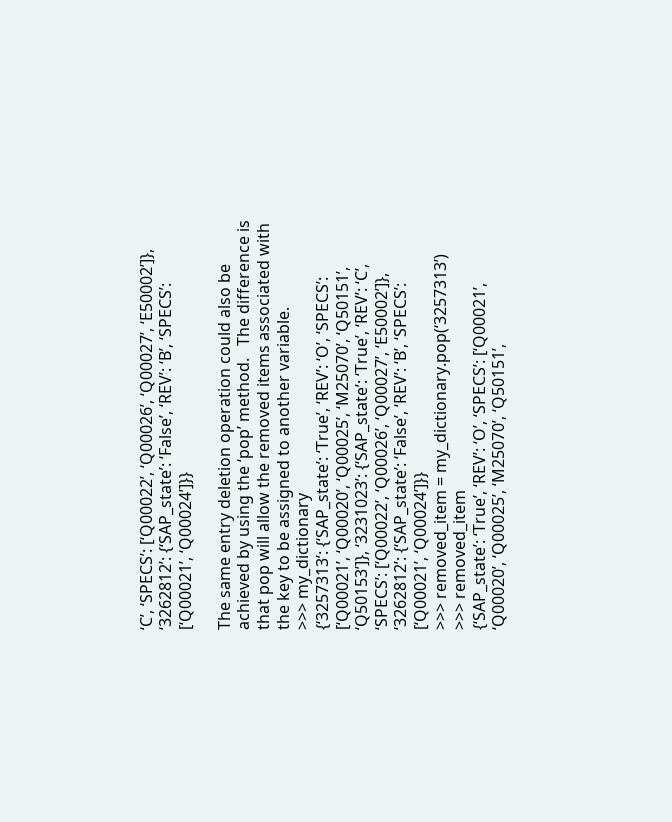‘C’, ‘SPECS’: [‘Q00022’, ‘Q00026’, ‘Q00027’, ‘E50002’]}, ‘3262812’: {‘SAP_state’: ‘False’, ‘REV’: ‘B’, ‘SPECS’: [‘Q00021’, ‘Q00024’]}}

The same entry deletion operation could also be achieved by using the ‘pop’ method.   The difference is that pop will allow the removed items associated with the key to be assigned to another variable.
>>> my_dictionary
{‘3257313’: {‘SAP_state’: ‘True’, ‘REV’: ‘O’, ‘SPECS’: [‘Q00021’, ‘Q00020’, ‘Q00025’, ‘M25070’, ‘Q50151’, ‘Q50153’]}, ‘3231023’: {‘SAP_state’: ‘True’, ‘REV’: ‘C’, ‘SPECS’: [‘Q00022’, ‘Q00026’, ‘Q00027’, ‘E50002’]}, ‘3262812’: {‘SAP_state’: ‘False’, ‘REV’: ‘B’, ‘SPECS’: [‘Q00021’, ‘Q00024’]}}
>>> removed_item = my_dictionary.pop(‘3257313’)
>>> removed_item
{‘SAP_state’: ‘True’, ‘REV’: ‘O’, ‘SPECS’: [‘Q00021’, ‘Q00020’, ‘Q00025’, ‘M25070’, ‘Q50151’,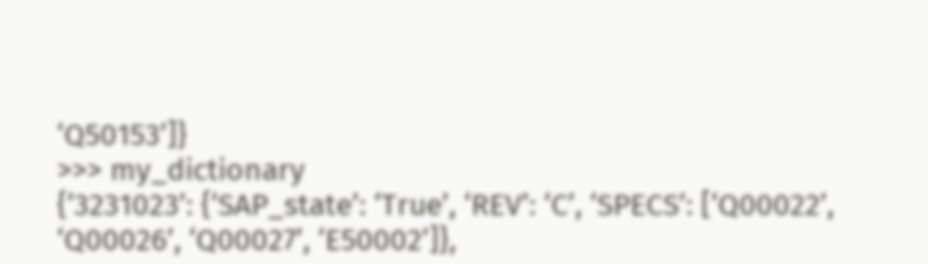‘Q50153’]}
>>> my_dictionary
{‘3231023’: {‘SAP_state’: ‘True’, ‘REV’: ‘C’, ‘SPECS’: [‘Q00022’, ‘Q00026’, ‘Q00027’, ‘E50002’]},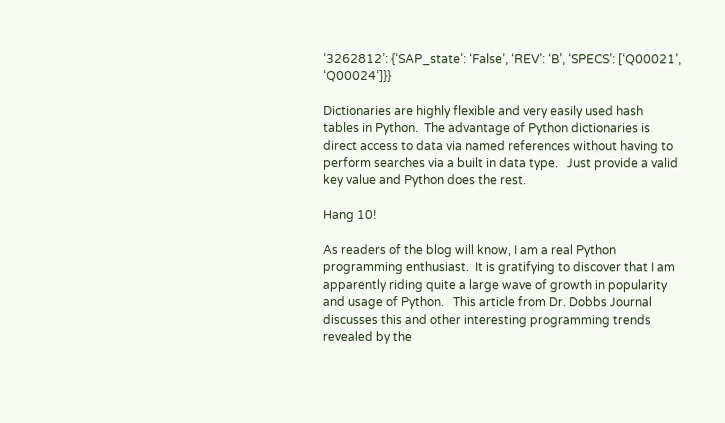‘3262812’: {‘SAP_state’: ‘False’, ‘REV’: ‘B’, ‘SPECS’: [‘Q00021’, ‘Q00024’]}}

Dictionaries are highly flexible and very easily used hash tables in Python.  The advantage of Python dictionaries is direct access to data via named references without having to perform searches via a built in data type.   Just provide a valid key value and Python does the rest.

Hang 10!

As readers of the blog will know, I am a real Python programming enthusiast.  It is gratifying to discover that I am apparently riding quite a large wave of growth in popularity and usage of Python.   This article from Dr. Dobbs Journal discusses this and other interesting programming trends revealed by the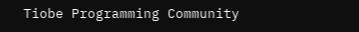Tiobe Programming Community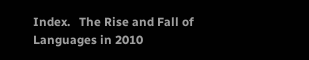Index.   The Rise and Fall of Languages in 2010